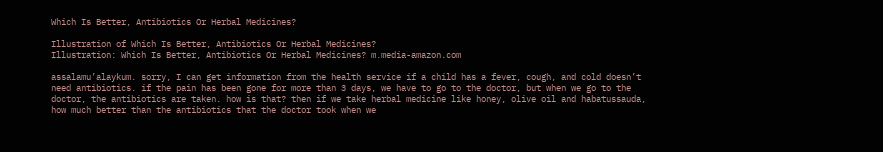Which Is Better, Antibiotics Or Herbal Medicines?

Illustration of Which Is Better, Antibiotics Or Herbal Medicines?
Illustration: Which Is Better, Antibiotics Or Herbal Medicines? m.media-amazon.com

assalamu’alaykum. sorry, I can get information from the health service if a child has a fever, cough, and cold doesn’t need antibiotics. if the pain has been gone for more than 3 days, we have to go to the doctor, but when we go to the doctor, the antibiotics are taken. how is that? then if we take herbal medicine like honey, olive oil and habatussauda, how much better than the antibiotics that the doctor took when we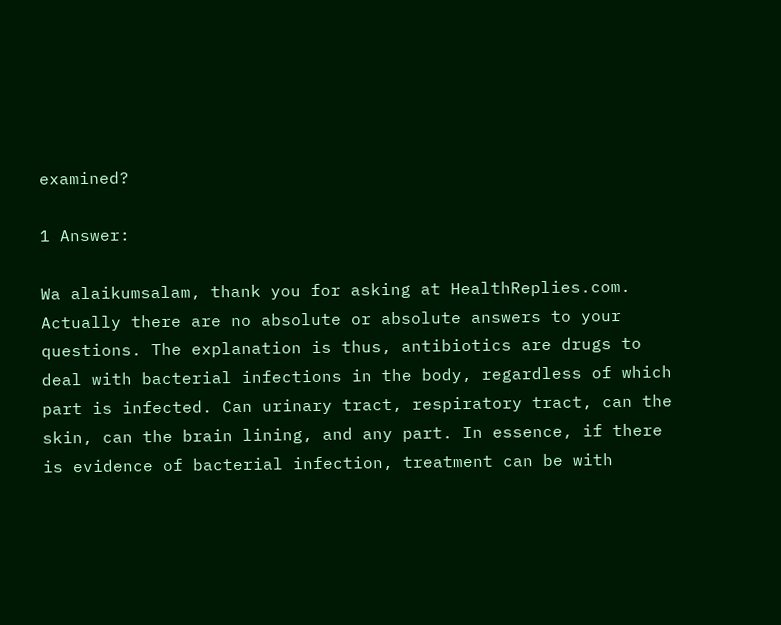examined?

1 Answer:

Wa alaikumsalam, thank you for asking at HealthReplies.com. Actually there are no absolute or absolute answers to your questions. The explanation is thus, antibiotics are drugs to deal with bacterial infections in the body, regardless of which part is infected. Can urinary tract, respiratory tract, can the skin, can the brain lining, and any part. In essence, if there is evidence of bacterial infection, treatment can be with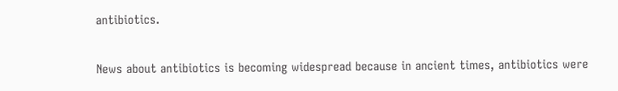antibiotics.

News about antibiotics is becoming widespread because in ancient times, antibiotics were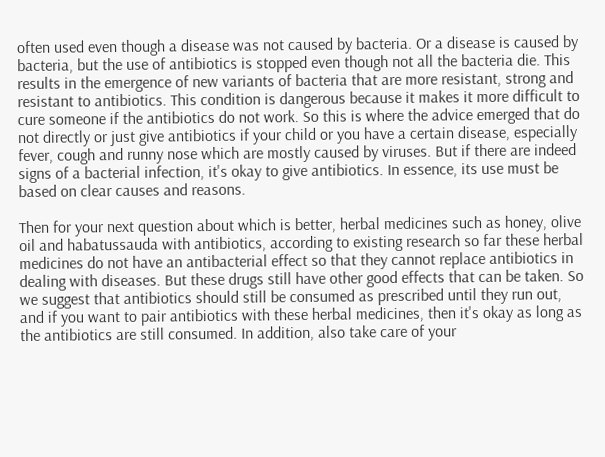often used even though a disease was not caused by bacteria. Or a disease is caused by bacteria, but the use of antibiotics is stopped even though not all the bacteria die. This results in the emergence of new variants of bacteria that are more resistant, strong and resistant to antibiotics. This condition is dangerous because it makes it more difficult to cure someone if the antibiotics do not work. So this is where the advice emerged that do not directly or just give antibiotics if your child or you have a certain disease, especially fever, cough and runny nose which are mostly caused by viruses. But if there are indeed signs of a bacterial infection, it's okay to give antibiotics. In essence, its use must be based on clear causes and reasons.

Then for your next question about which is better, herbal medicines such as honey, olive oil and habatussauda with antibiotics, according to existing research so far these herbal medicines do not have an antibacterial effect so that they cannot replace antibiotics in dealing with diseases. But these drugs still have other good effects that can be taken. So we suggest that antibiotics should still be consumed as prescribed until they run out, and if you want to pair antibiotics with these herbal medicines, then it's okay as long as the antibiotics are still consumed. In addition, also take care of your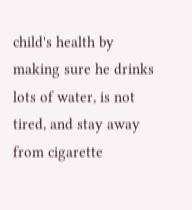child's health by making sure he drinks lots of water, is not tired, and stay away from cigarette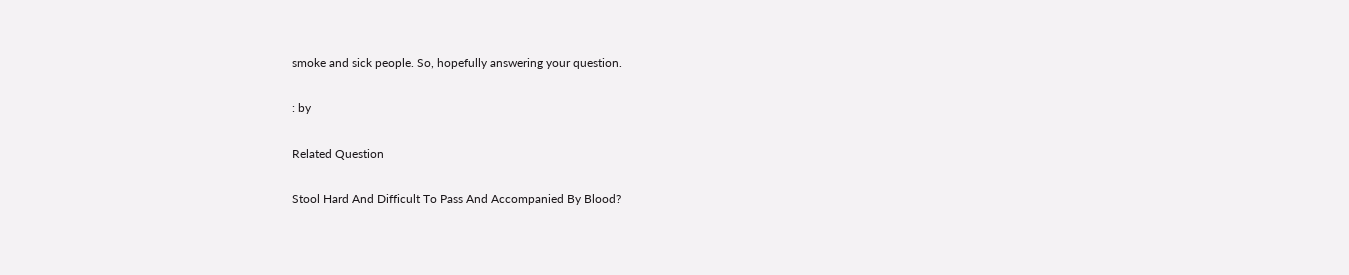smoke and sick people. So, hopefully answering your question.

: by

Related Question

Stool Hard And Difficult To Pass And Accompanied By Blood?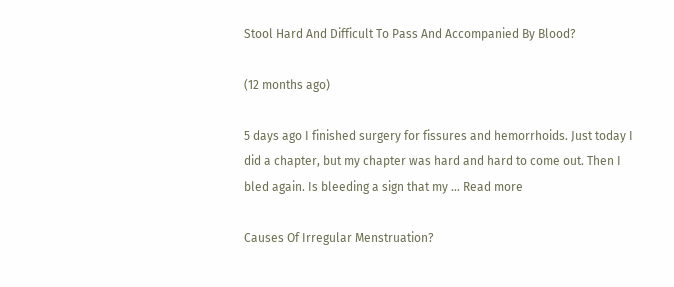Stool Hard And Difficult To Pass And Accompanied By Blood?

(12 months ago)

5 days ago I finished surgery for fissures and hemorrhoids. Just today I did a chapter, but my chapter was hard and hard to come out. Then I bled again. Is bleeding a sign that my ... Read more

Causes Of Irregular Menstruation?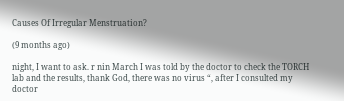Causes Of Irregular Menstruation?

(9 months ago)

night, I want to ask. r nin March I was told by the doctor to check the TORCH lab and the results, thank God, there was no virus “, after I consulted my doctor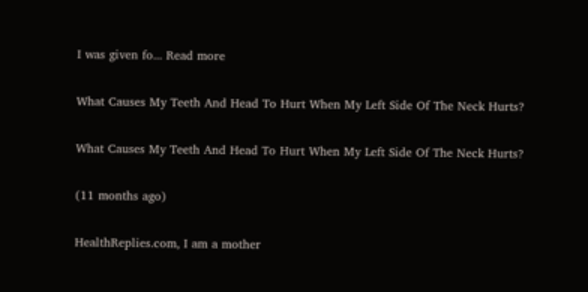I was given fo... Read more

What Causes My Teeth And Head To Hurt When My Left Side Of The Neck Hurts?

What Causes My Teeth And Head To Hurt When My Left Side Of The Neck Hurts?

(11 months ago)

HealthReplies.com, I am a mother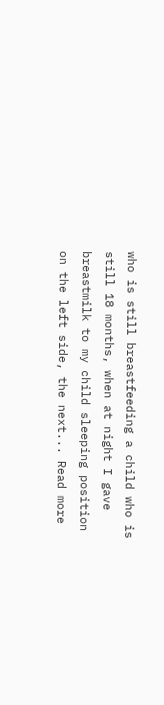who is still breastfeeding a child who is still 18 months, when at night I gave breastmilk to my child sleeping position on the left side, the next... Read more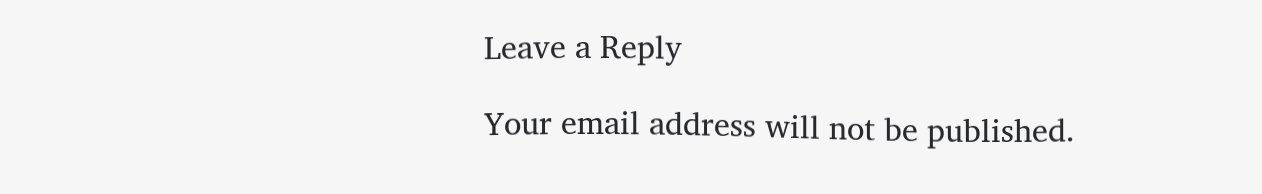Leave a Reply

Your email address will not be published.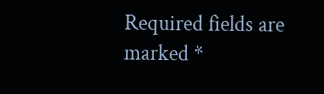Required fields are marked *